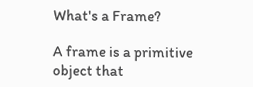What's a Frame?

A frame is a primitive object that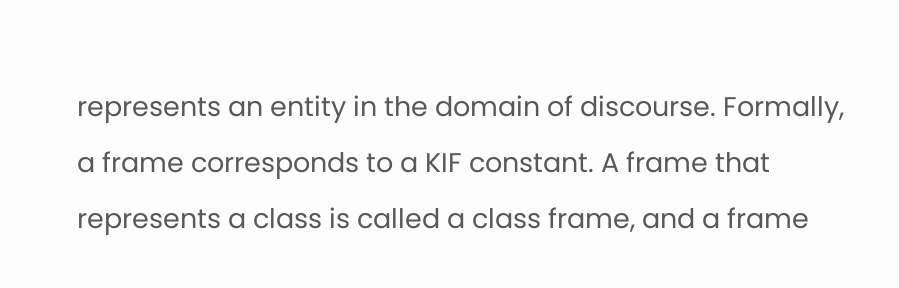represents an entity in the domain of discourse. Formally, a frame corresponds to a KIF constant. A frame that represents a class is called a class frame, and a frame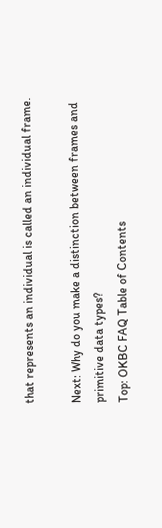that represents an individual is called an individual frame.

Next: Why do you make a distinction between frames and primitive data types?
Top: OKBC FAQ Table of Contents